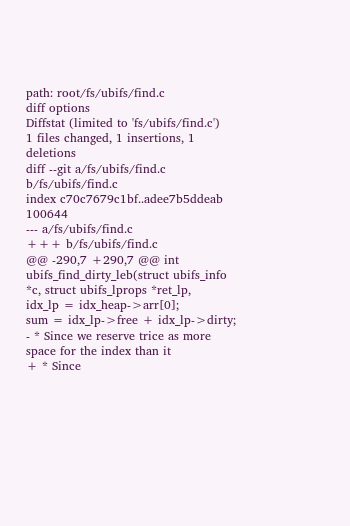path: root/fs/ubifs/find.c
diff options
Diffstat (limited to 'fs/ubifs/find.c')
1 files changed, 1 insertions, 1 deletions
diff --git a/fs/ubifs/find.c b/fs/ubifs/find.c
index c70c7679c1bf..adee7b5ddeab 100644
--- a/fs/ubifs/find.c
+++ b/fs/ubifs/find.c
@@ -290,7 +290,7 @@ int ubifs_find_dirty_leb(struct ubifs_info *c, struct ubifs_lprops *ret_lp,
idx_lp = idx_heap->arr[0];
sum = idx_lp->free + idx_lp->dirty;
- * Since we reserve trice as more space for the index than it
+ * Since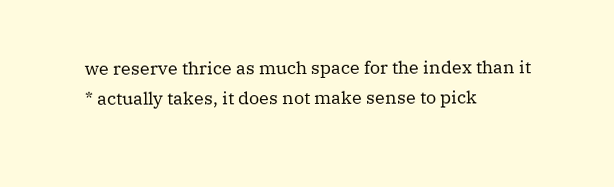we reserve thrice as much space for the index than it
* actually takes, it does not make sense to pick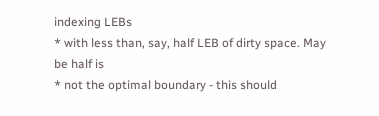indexing LEBs
* with less than, say, half LEB of dirty space. May be half is
* not the optimal boundary - this should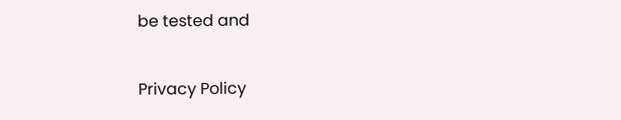be tested and

Privacy Policy